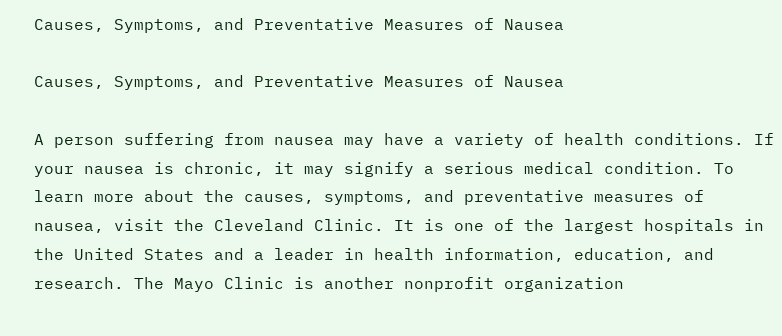Causes, Symptoms, and Preventative Measures of Nausea

Causes, Symptoms, and Preventative Measures of Nausea

A person suffering from nausea may have a variety of health conditions. If your nausea is chronic, it may signify a serious medical condition. To learn more about the causes, symptoms, and preventative measures of nausea, visit the Cleveland Clinic. It is one of the largest hospitals in the United States and a leader in health information, education, and research. The Mayo Clinic is another nonprofit organization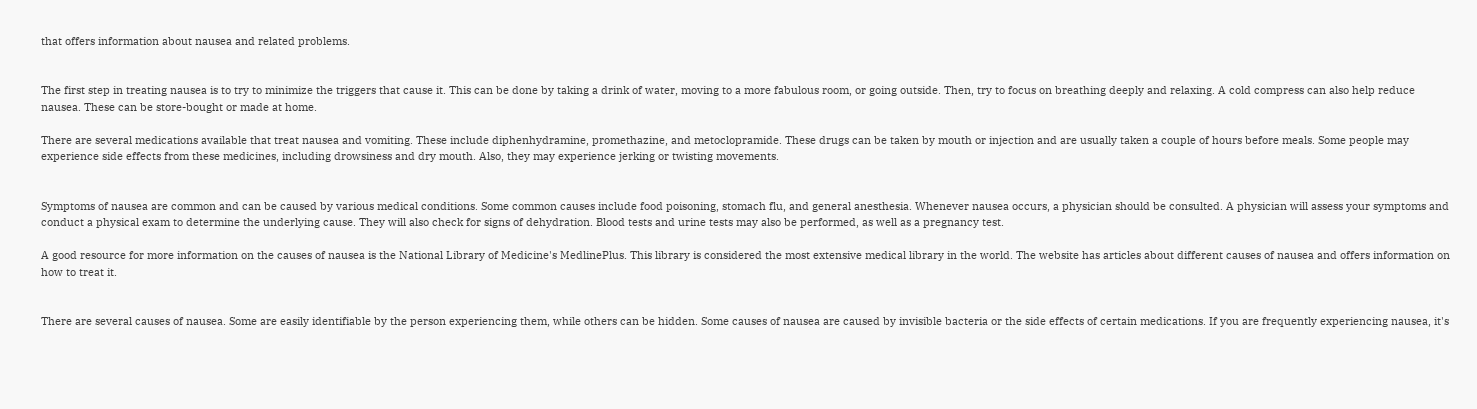that offers information about nausea and related problems.


The first step in treating nausea is to try to minimize the triggers that cause it. This can be done by taking a drink of water, moving to a more fabulous room, or going outside. Then, try to focus on breathing deeply and relaxing. A cold compress can also help reduce nausea. These can be store-bought or made at home.

There are several medications available that treat nausea and vomiting. These include diphenhydramine, promethazine, and metoclopramide. These drugs can be taken by mouth or injection and are usually taken a couple of hours before meals. Some people may experience side effects from these medicines, including drowsiness and dry mouth. Also, they may experience jerking or twisting movements.


Symptoms of nausea are common and can be caused by various medical conditions. Some common causes include food poisoning, stomach flu, and general anesthesia. Whenever nausea occurs, a physician should be consulted. A physician will assess your symptoms and conduct a physical exam to determine the underlying cause. They will also check for signs of dehydration. Blood tests and urine tests may also be performed, as well as a pregnancy test.

A good resource for more information on the causes of nausea is the National Library of Medicine's MedlinePlus. This library is considered the most extensive medical library in the world. The website has articles about different causes of nausea and offers information on how to treat it.


There are several causes of nausea. Some are easily identifiable by the person experiencing them, while others can be hidden. Some causes of nausea are caused by invisible bacteria or the side effects of certain medications. If you are frequently experiencing nausea, it's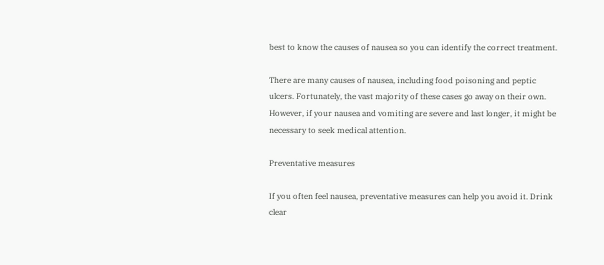best to know the causes of nausea so you can identify the correct treatment.

There are many causes of nausea, including food poisoning and peptic ulcers. Fortunately, the vast majority of these cases go away on their own. However, if your nausea and vomiting are severe and last longer, it might be necessary to seek medical attention.

Preventative measures

If you often feel nausea, preventative measures can help you avoid it. Drink clear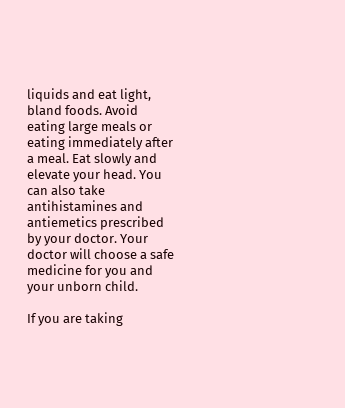liquids and eat light, bland foods. Avoid eating large meals or eating immediately after a meal. Eat slowly and elevate your head. You can also take antihistamines and antiemetics prescribed by your doctor. Your doctor will choose a safe medicine for you and your unborn child.

If you are taking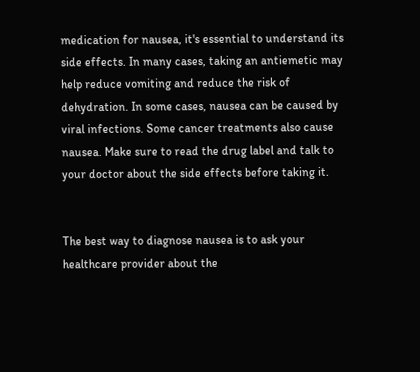medication for nausea, it's essential to understand its side effects. In many cases, taking an antiemetic may help reduce vomiting and reduce the risk of dehydration. In some cases, nausea can be caused by viral infections. Some cancer treatments also cause nausea. Make sure to read the drug label and talk to your doctor about the side effects before taking it.


The best way to diagnose nausea is to ask your healthcare provider about the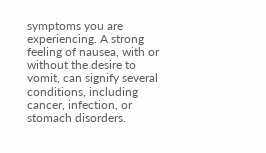symptoms you are experiencing. A strong feeling of nausea, with or without the desire to vomit, can signify several conditions, including cancer, infection, or stomach disorders.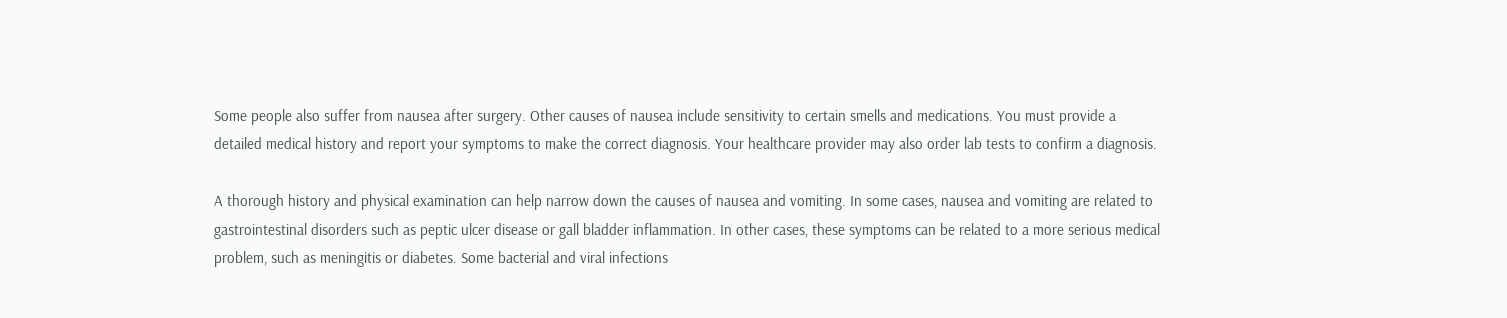Some people also suffer from nausea after surgery. Other causes of nausea include sensitivity to certain smells and medications. You must provide a detailed medical history and report your symptoms to make the correct diagnosis. Your healthcare provider may also order lab tests to confirm a diagnosis.

A thorough history and physical examination can help narrow down the causes of nausea and vomiting. In some cases, nausea and vomiting are related to gastrointestinal disorders such as peptic ulcer disease or gall bladder inflammation. In other cases, these symptoms can be related to a more serious medical problem, such as meningitis or diabetes. Some bacterial and viral infections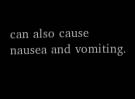can also cause nausea and vomiting.